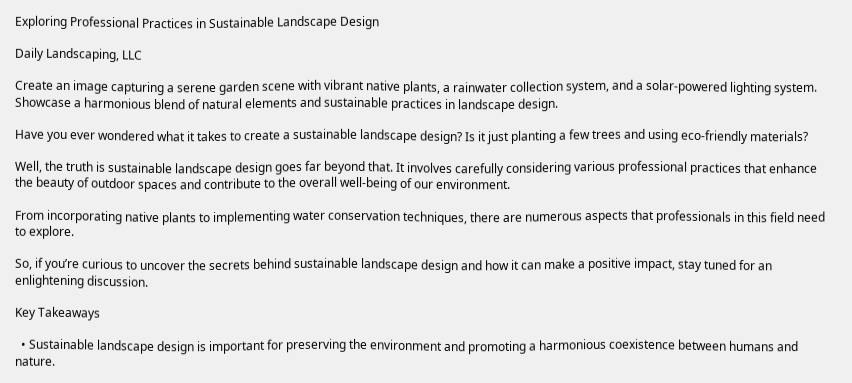Exploring Professional Practices in Sustainable Landscape Design

Daily Landscaping, LLC

Create an image capturing a serene garden scene with vibrant native plants, a rainwater collection system, and a solar-powered lighting system. Showcase a harmonious blend of natural elements and sustainable practices in landscape design.

Have you ever wondered what it takes to create a sustainable landscape design? Is it just planting a few trees and using eco-friendly materials?

Well, the truth is sustainable landscape design goes far beyond that. It involves carefully considering various professional practices that enhance the beauty of outdoor spaces and contribute to the overall well-being of our environment.

From incorporating native plants to implementing water conservation techniques, there are numerous aspects that professionals in this field need to explore.

So, if you’re curious to uncover the secrets behind sustainable landscape design and how it can make a positive impact, stay tuned for an enlightening discussion.

Key Takeaways

  • Sustainable landscape design is important for preserving the environment and promoting a harmonious coexistence between humans and nature.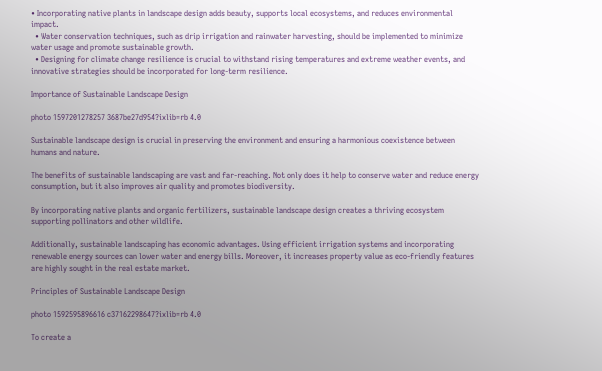• Incorporating native plants in landscape design adds beauty, supports local ecosystems, and reduces environmental impact.
  • Water conservation techniques, such as drip irrigation and rainwater harvesting, should be implemented to minimize water usage and promote sustainable growth.
  • Designing for climate change resilience is crucial to withstand rising temperatures and extreme weather events, and innovative strategies should be incorporated for long-term resilience.

Importance of Sustainable Landscape Design

photo 1597201278257 3687be27d954?ixlib=rb 4.0

Sustainable landscape design is crucial in preserving the environment and ensuring a harmonious coexistence between humans and nature.

The benefits of sustainable landscaping are vast and far-reaching. Not only does it help to conserve water and reduce energy consumption, but it also improves air quality and promotes biodiversity.

By incorporating native plants and organic fertilizers, sustainable landscape design creates a thriving ecosystem supporting pollinators and other wildlife.

Additionally, sustainable landscaping has economic advantages. Using efficient irrigation systems and incorporating renewable energy sources can lower water and energy bills. Moreover, it increases property value as eco-friendly features are highly sought in the real estate market.

Principles of Sustainable Landscape Design

photo 1592595896616 c37162298647?ixlib=rb 4.0

To create a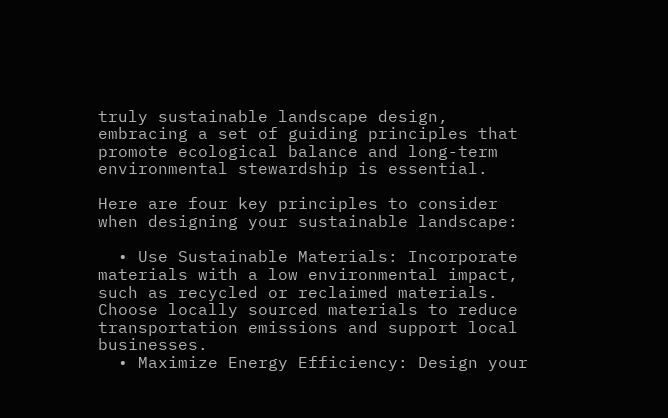truly sustainable landscape design, embracing a set of guiding principles that promote ecological balance and long-term environmental stewardship is essential.

Here are four key principles to consider when designing your sustainable landscape:

  • Use Sustainable Materials: Incorporate materials with a low environmental impact, such as recycled or reclaimed materials. Choose locally sourced materials to reduce transportation emissions and support local businesses.
  • Maximize Energy Efficiency: Design your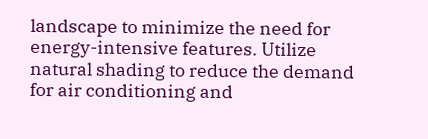landscape to minimize the need for energy-intensive features. Utilize natural shading to reduce the demand for air conditioning and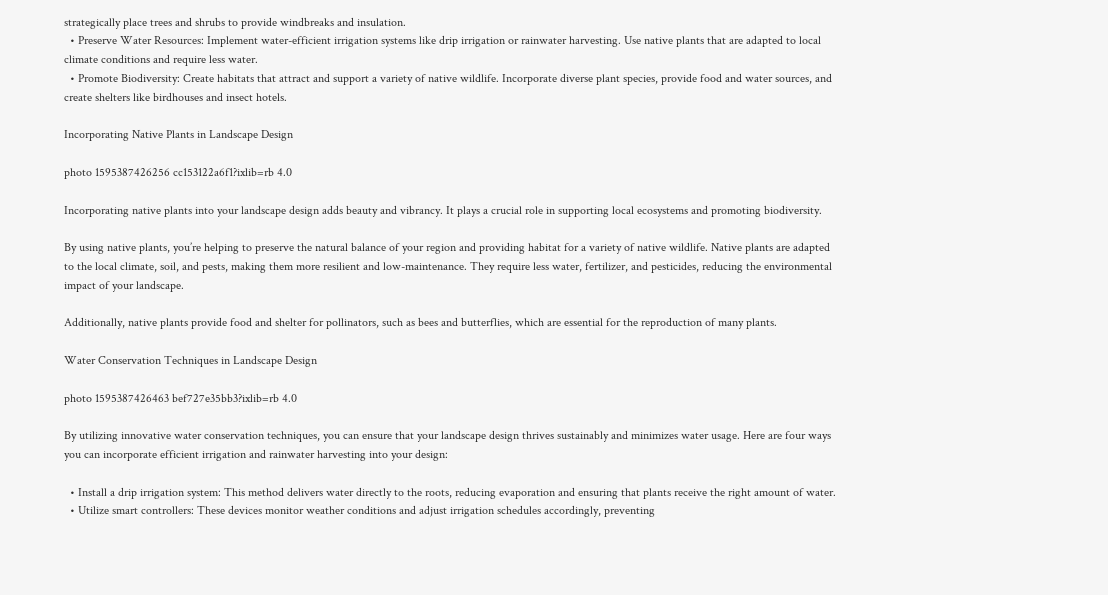strategically place trees and shrubs to provide windbreaks and insulation.
  • Preserve Water Resources: Implement water-efficient irrigation systems like drip irrigation or rainwater harvesting. Use native plants that are adapted to local climate conditions and require less water.
  • Promote Biodiversity: Create habitats that attract and support a variety of native wildlife. Incorporate diverse plant species, provide food and water sources, and create shelters like birdhouses and insect hotels.

Incorporating Native Plants in Landscape Design

photo 1595387426256 cc153122a6f1?ixlib=rb 4.0

Incorporating native plants into your landscape design adds beauty and vibrancy. It plays a crucial role in supporting local ecosystems and promoting biodiversity.

By using native plants, you’re helping to preserve the natural balance of your region and providing habitat for a variety of native wildlife. Native plants are adapted to the local climate, soil, and pests, making them more resilient and low-maintenance. They require less water, fertilizer, and pesticides, reducing the environmental impact of your landscape.

Additionally, native plants provide food and shelter for pollinators, such as bees and butterflies, which are essential for the reproduction of many plants.

Water Conservation Techniques in Landscape Design

photo 1595387426463 bef727e35bb3?ixlib=rb 4.0

By utilizing innovative water conservation techniques, you can ensure that your landscape design thrives sustainably and minimizes water usage. Here are four ways you can incorporate efficient irrigation and rainwater harvesting into your design:

  • Install a drip irrigation system: This method delivers water directly to the roots, reducing evaporation and ensuring that plants receive the right amount of water.
  • Utilize smart controllers: These devices monitor weather conditions and adjust irrigation schedules accordingly, preventing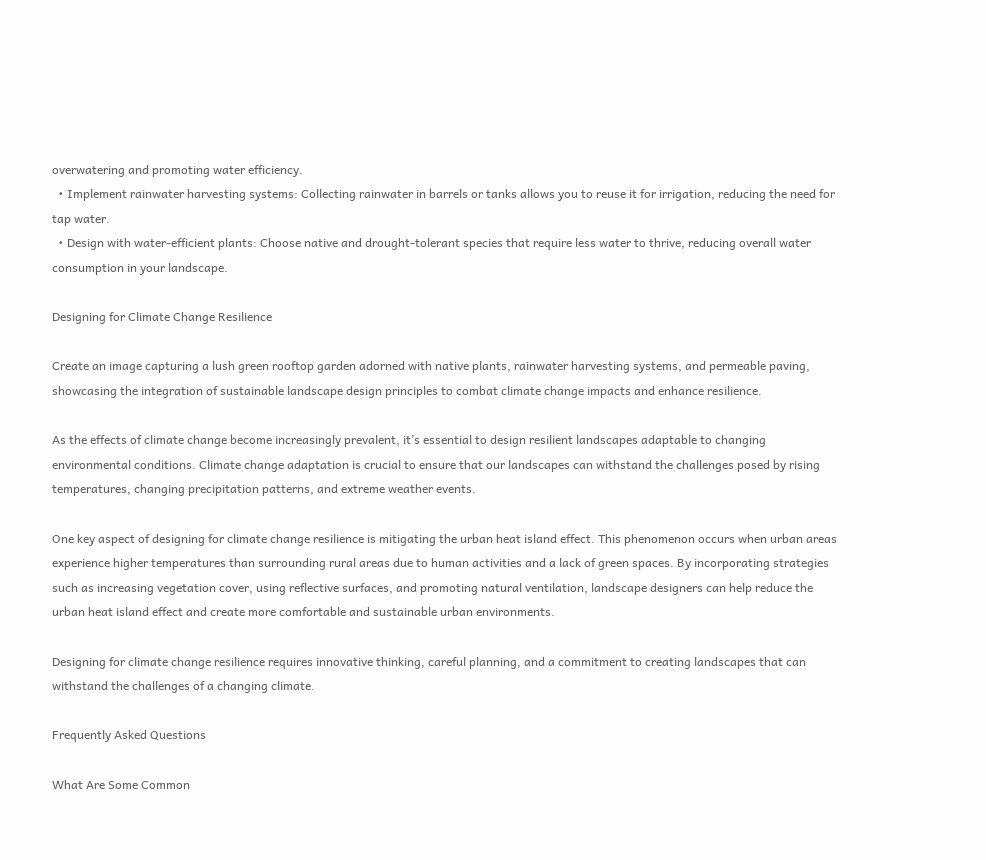overwatering and promoting water efficiency.
  • Implement rainwater harvesting systems: Collecting rainwater in barrels or tanks allows you to reuse it for irrigation, reducing the need for tap water.
  • Design with water-efficient plants: Choose native and drought-tolerant species that require less water to thrive, reducing overall water consumption in your landscape.

Designing for Climate Change Resilience

Create an image capturing a lush green rooftop garden adorned with native plants, rainwater harvesting systems, and permeable paving, showcasing the integration of sustainable landscape design principles to combat climate change impacts and enhance resilience.

As the effects of climate change become increasingly prevalent, it’s essential to design resilient landscapes adaptable to changing environmental conditions. Climate change adaptation is crucial to ensure that our landscapes can withstand the challenges posed by rising temperatures, changing precipitation patterns, and extreme weather events.

One key aspect of designing for climate change resilience is mitigating the urban heat island effect. This phenomenon occurs when urban areas experience higher temperatures than surrounding rural areas due to human activities and a lack of green spaces. By incorporating strategies such as increasing vegetation cover, using reflective surfaces, and promoting natural ventilation, landscape designers can help reduce the urban heat island effect and create more comfortable and sustainable urban environments.

Designing for climate change resilience requires innovative thinking, careful planning, and a commitment to creating landscapes that can withstand the challenges of a changing climate.

Frequently Asked Questions

What Are Some Common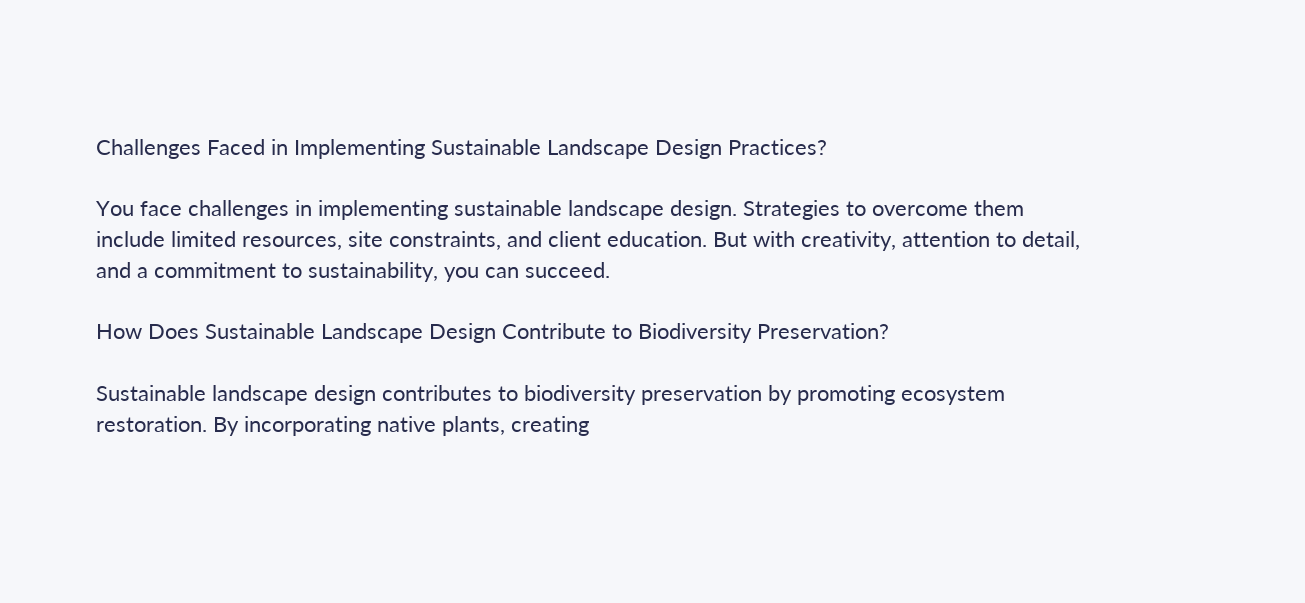Challenges Faced in Implementing Sustainable Landscape Design Practices?

You face challenges in implementing sustainable landscape design. Strategies to overcome them include limited resources, site constraints, and client education. But with creativity, attention to detail, and a commitment to sustainability, you can succeed.

How Does Sustainable Landscape Design Contribute to Biodiversity Preservation?

Sustainable landscape design contributes to biodiversity preservation by promoting ecosystem restoration. By incorporating native plants, creating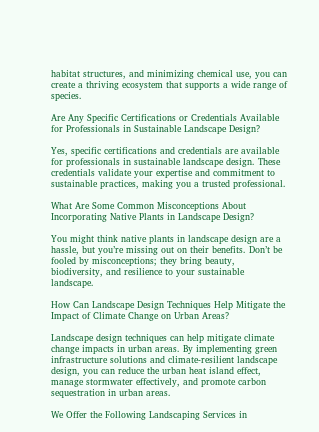habitat structures, and minimizing chemical use, you can create a thriving ecosystem that supports a wide range of species.

Are Any Specific Certifications or Credentials Available for Professionals in Sustainable Landscape Design?

Yes, specific certifications and credentials are available for professionals in sustainable landscape design. These credentials validate your expertise and commitment to sustainable practices, making you a trusted professional.

What Are Some Common Misconceptions About Incorporating Native Plants in Landscape Design?

You might think native plants in landscape design are a hassle, but you’re missing out on their benefits. Don’t be fooled by misconceptions; they bring beauty, biodiversity, and resilience to your sustainable landscape.

How Can Landscape Design Techniques Help Mitigate the Impact of Climate Change on Urban Areas?

Landscape design techniques can help mitigate climate change impacts in urban areas. By implementing green infrastructure solutions and climate-resilient landscape design, you can reduce the urban heat island effect, manage stormwater effectively, and promote carbon sequestration in urban areas.

We Offer the Following Landscaping Services in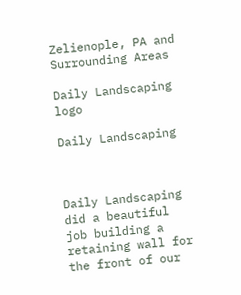Zelienople, PA and Surrounding Areas

Daily Landscaping logo

Daily Landscaping



Daily Landscaping did a beautiful job building a retaining wall for the front of our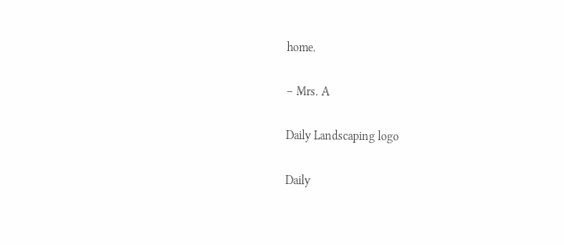home.

– Mrs. A

Daily Landscaping logo

Daily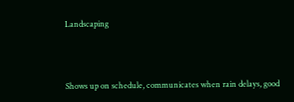Landscaping



Shows up on schedule, communicates when rain delays, good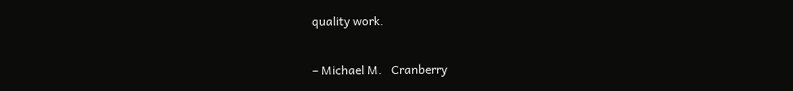quality work.

– Michael M.   Cranberry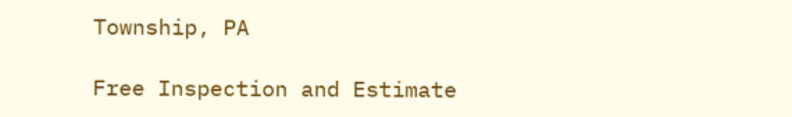Township, PA

Free Inspection and Estimate